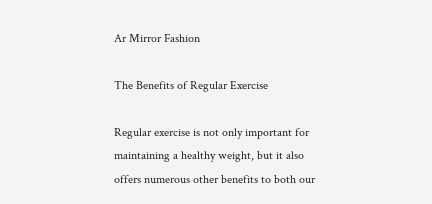Ar Mirror Fashion

The Benefits of Regular Exercise

Regular exercise is not only important for maintaining a healthy weight, but it also offers numerous other benefits to both our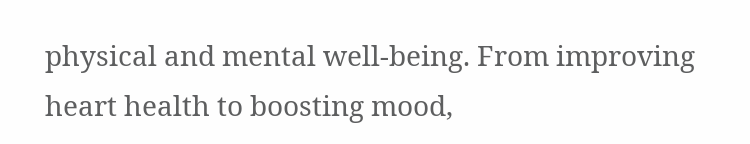physical and mental well-being. From improving heart health to boosting mood,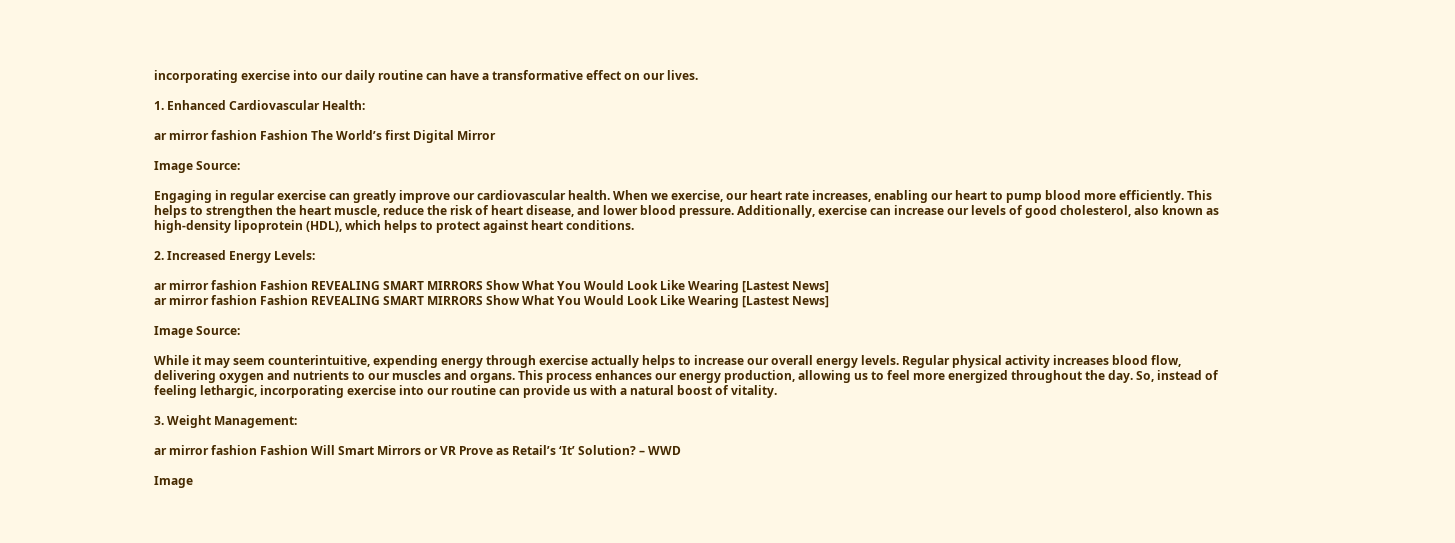incorporating exercise into our daily routine can have a transformative effect on our lives.

1. Enhanced Cardiovascular Health:

ar mirror fashion Fashion The World’s first Digital Mirror

Image Source:

Engaging in regular exercise can greatly improve our cardiovascular health. When we exercise, our heart rate increases, enabling our heart to pump blood more efficiently. This helps to strengthen the heart muscle, reduce the risk of heart disease, and lower blood pressure. Additionally, exercise can increase our levels of good cholesterol, also known as high-density lipoprotein (HDL), which helps to protect against heart conditions.

2. Increased Energy Levels:

ar mirror fashion Fashion REVEALING SMART MIRRORS Show What You Would Look Like Wearing [Lastest News]
ar mirror fashion Fashion REVEALING SMART MIRRORS Show What You Would Look Like Wearing [Lastest News]

Image Source:

While it may seem counterintuitive, expending energy through exercise actually helps to increase our overall energy levels. Regular physical activity increases blood flow, delivering oxygen and nutrients to our muscles and organs. This process enhances our energy production, allowing us to feel more energized throughout the day. So, instead of feeling lethargic, incorporating exercise into our routine can provide us with a natural boost of vitality.

3. Weight Management:

ar mirror fashion Fashion Will Smart Mirrors or VR Prove as Retail’s ‘It’ Solution? – WWD

Image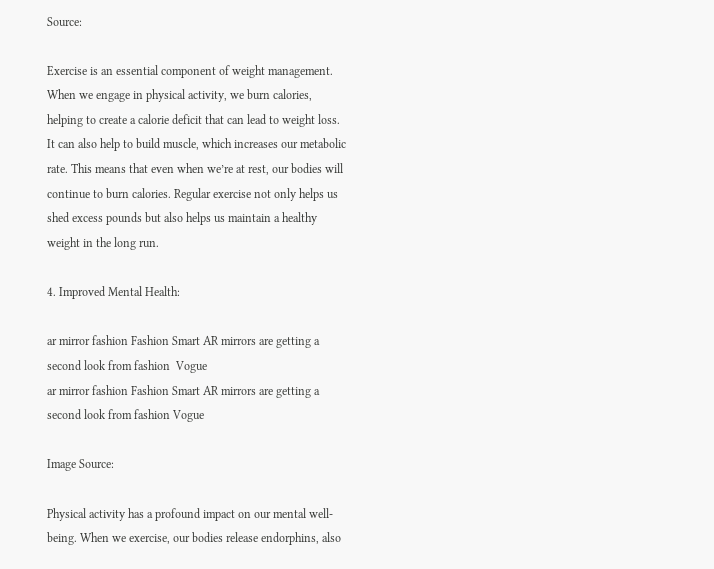Source:

Exercise is an essential component of weight management. When we engage in physical activity, we burn calories, helping to create a calorie deficit that can lead to weight loss. It can also help to build muscle, which increases our metabolic rate. This means that even when we’re at rest, our bodies will continue to burn calories. Regular exercise not only helps us shed excess pounds but also helps us maintain a healthy weight in the long run.

4. Improved Mental Health:

ar mirror fashion Fashion Smart AR mirrors are getting a second look from fashion  Vogue
ar mirror fashion Fashion Smart AR mirrors are getting a second look from fashion Vogue

Image Source:

Physical activity has a profound impact on our mental well-being. When we exercise, our bodies release endorphins, also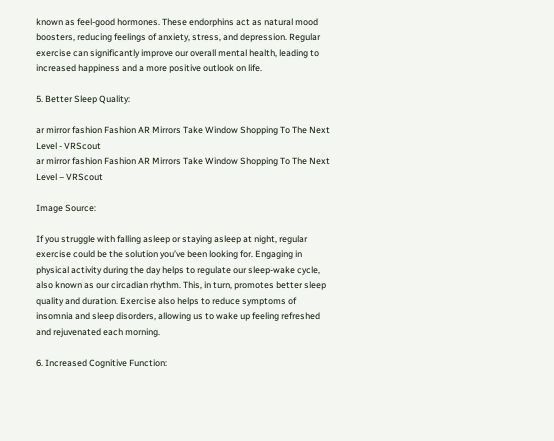known as feel-good hormones. These endorphins act as natural mood boosters, reducing feelings of anxiety, stress, and depression. Regular exercise can significantly improve our overall mental health, leading to increased happiness and a more positive outlook on life.

5. Better Sleep Quality:

ar mirror fashion Fashion AR Mirrors Take Window Shopping To The Next Level - VRScout
ar mirror fashion Fashion AR Mirrors Take Window Shopping To The Next Level – VRScout

Image Source:

If you struggle with falling asleep or staying asleep at night, regular exercise could be the solution you’ve been looking for. Engaging in physical activity during the day helps to regulate our sleep-wake cycle, also known as our circadian rhythm. This, in turn, promotes better sleep quality and duration. Exercise also helps to reduce symptoms of insomnia and sleep disorders, allowing us to wake up feeling refreshed and rejuvenated each morning.

6. Increased Cognitive Function: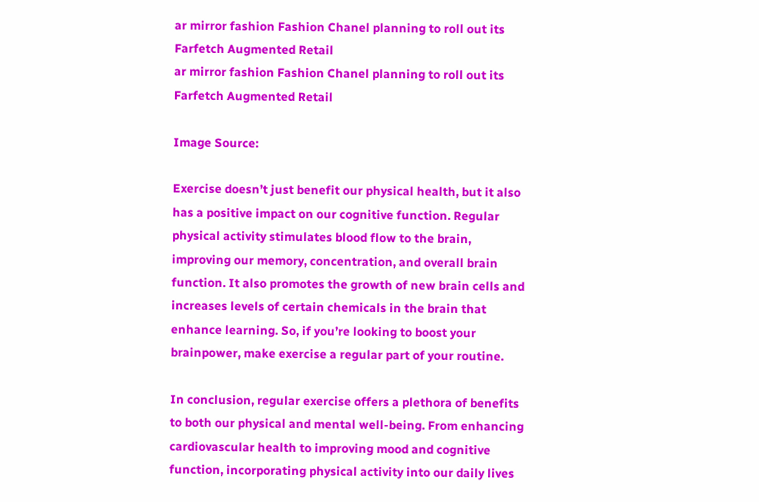ar mirror fashion Fashion Chanel planning to roll out its Farfetch Augmented Retail
ar mirror fashion Fashion Chanel planning to roll out its Farfetch Augmented Retail

Image Source:

Exercise doesn’t just benefit our physical health, but it also has a positive impact on our cognitive function. Regular physical activity stimulates blood flow to the brain, improving our memory, concentration, and overall brain function. It also promotes the growth of new brain cells and increases levels of certain chemicals in the brain that enhance learning. So, if you’re looking to boost your brainpower, make exercise a regular part of your routine.

In conclusion, regular exercise offers a plethora of benefits to both our physical and mental well-being. From enhancing cardiovascular health to improving mood and cognitive function, incorporating physical activity into our daily lives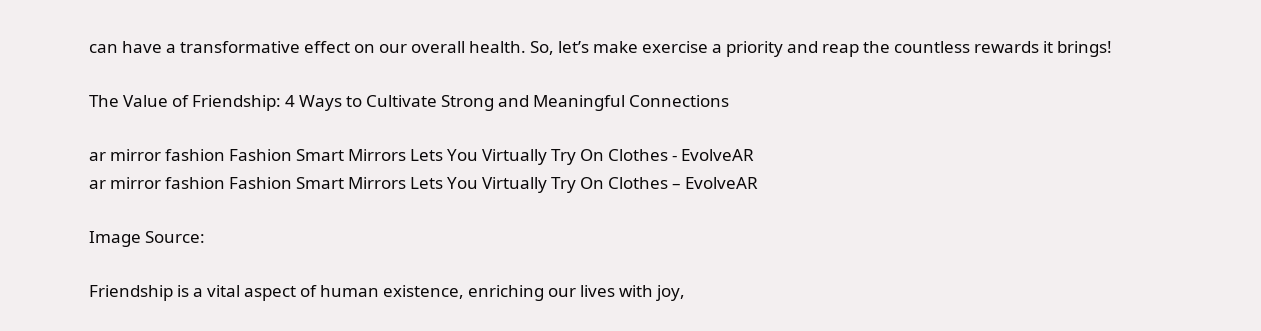can have a transformative effect on our overall health. So, let’s make exercise a priority and reap the countless rewards it brings!

The Value of Friendship: 4 Ways to Cultivate Strong and Meaningful Connections

ar mirror fashion Fashion Smart Mirrors Lets You Virtually Try On Clothes - EvolveAR
ar mirror fashion Fashion Smart Mirrors Lets You Virtually Try On Clothes – EvolveAR

Image Source:

Friendship is a vital aspect of human existence, enriching our lives with joy,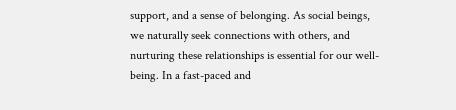support, and a sense of belonging. As social beings, we naturally seek connections with others, and nurturing these relationships is essential for our well-being. In a fast-paced and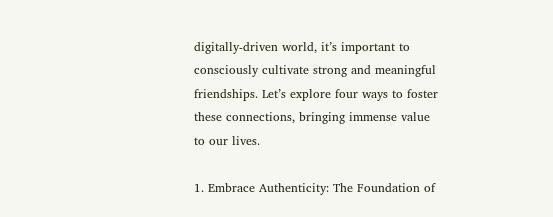digitally-driven world, it’s important to consciously cultivate strong and meaningful friendships. Let’s explore four ways to foster these connections, bringing immense value to our lives.

1. Embrace Authenticity: The Foundation of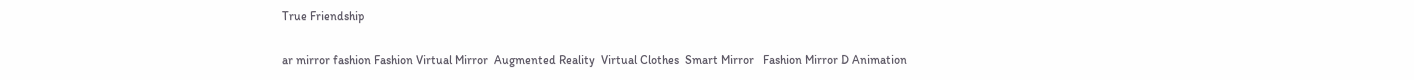True Friendship

ar mirror fashion Fashion Virtual Mirror  Augmented Reality  Virtual Clothes  Smart Mirror   Fashion Mirror D Animation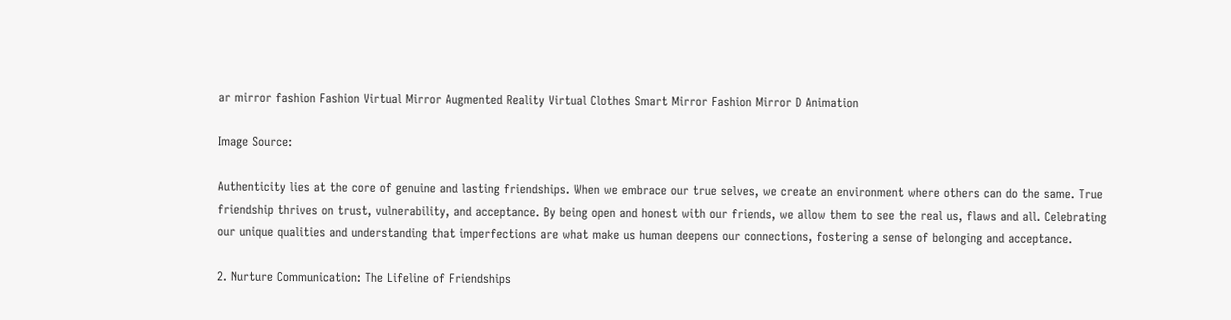ar mirror fashion Fashion Virtual Mirror Augmented Reality Virtual Clothes Smart Mirror Fashion Mirror D Animation

Image Source:

Authenticity lies at the core of genuine and lasting friendships. When we embrace our true selves, we create an environment where others can do the same. True friendship thrives on trust, vulnerability, and acceptance. By being open and honest with our friends, we allow them to see the real us, flaws and all. Celebrating our unique qualities and understanding that imperfections are what make us human deepens our connections, fostering a sense of belonging and acceptance.

2. Nurture Communication: The Lifeline of Friendships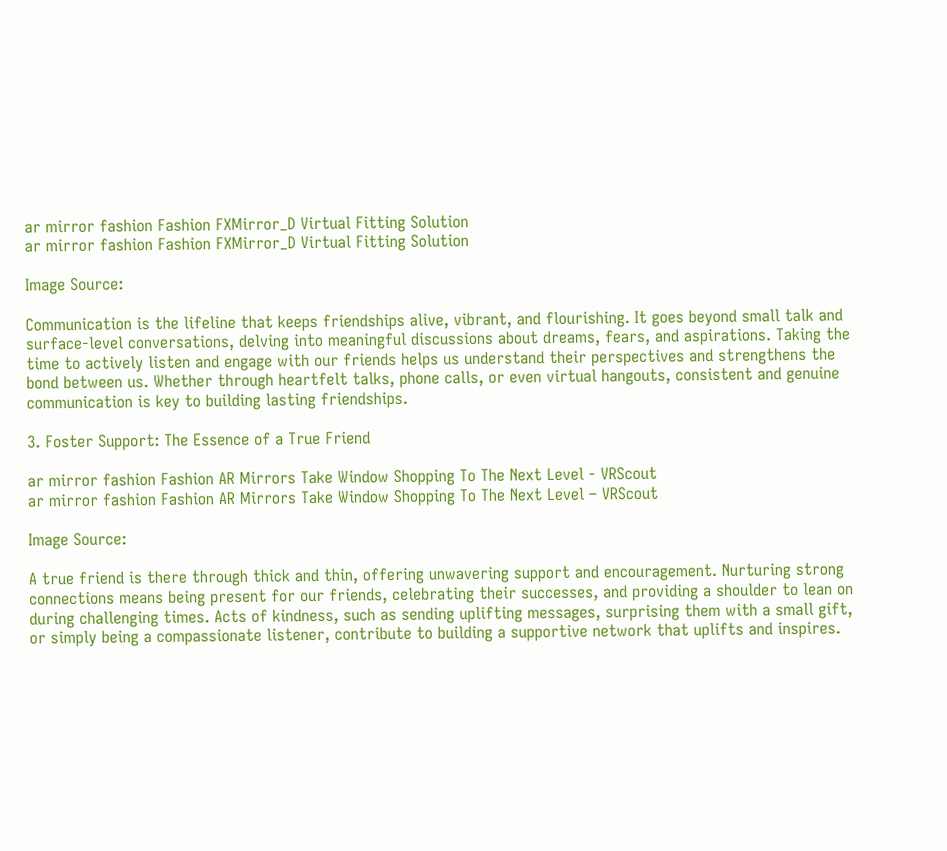ar mirror fashion Fashion FXMirror_D Virtual Fitting Solution
ar mirror fashion Fashion FXMirror_D Virtual Fitting Solution

Image Source:

Communication is the lifeline that keeps friendships alive, vibrant, and flourishing. It goes beyond small talk and surface-level conversations, delving into meaningful discussions about dreams, fears, and aspirations. Taking the time to actively listen and engage with our friends helps us understand their perspectives and strengthens the bond between us. Whether through heartfelt talks, phone calls, or even virtual hangouts, consistent and genuine communication is key to building lasting friendships.

3. Foster Support: The Essence of a True Friend

ar mirror fashion Fashion AR Mirrors Take Window Shopping To The Next Level - VRScout
ar mirror fashion Fashion AR Mirrors Take Window Shopping To The Next Level – VRScout

Image Source:

A true friend is there through thick and thin, offering unwavering support and encouragement. Nurturing strong connections means being present for our friends, celebrating their successes, and providing a shoulder to lean on during challenging times. Acts of kindness, such as sending uplifting messages, surprising them with a small gift, or simply being a compassionate listener, contribute to building a supportive network that uplifts and inspires.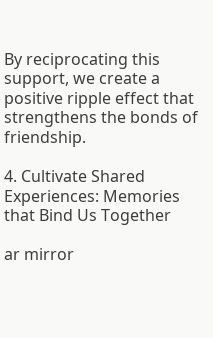By reciprocating this support, we create a positive ripple effect that strengthens the bonds of friendship.

4. Cultivate Shared Experiences: Memories that Bind Us Together

ar mirror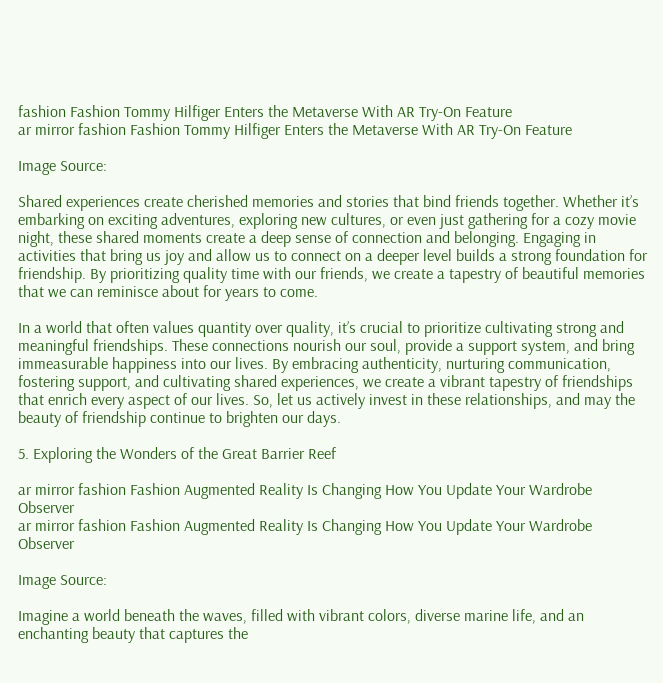fashion Fashion Tommy Hilfiger Enters the Metaverse With AR Try-On Feature
ar mirror fashion Fashion Tommy Hilfiger Enters the Metaverse With AR Try-On Feature

Image Source:

Shared experiences create cherished memories and stories that bind friends together. Whether it’s embarking on exciting adventures, exploring new cultures, or even just gathering for a cozy movie night, these shared moments create a deep sense of connection and belonging. Engaging in activities that bring us joy and allow us to connect on a deeper level builds a strong foundation for friendship. By prioritizing quality time with our friends, we create a tapestry of beautiful memories that we can reminisce about for years to come.

In a world that often values quantity over quality, it’s crucial to prioritize cultivating strong and meaningful friendships. These connections nourish our soul, provide a support system, and bring immeasurable happiness into our lives. By embracing authenticity, nurturing communication, fostering support, and cultivating shared experiences, we create a vibrant tapestry of friendships that enrich every aspect of our lives. So, let us actively invest in these relationships, and may the beauty of friendship continue to brighten our days.

5. Exploring the Wonders of the Great Barrier Reef

ar mirror fashion Fashion Augmented Reality Is Changing How You Update Your Wardrobe  Observer
ar mirror fashion Fashion Augmented Reality Is Changing How You Update Your Wardrobe Observer

Image Source:

Imagine a world beneath the waves, filled with vibrant colors, diverse marine life, and an enchanting beauty that captures the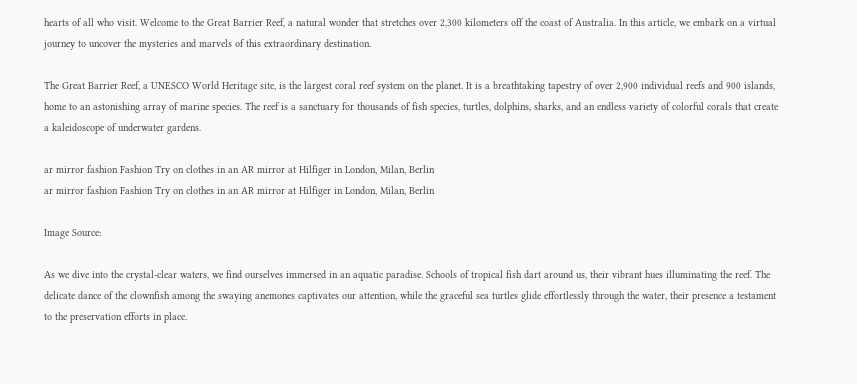hearts of all who visit. Welcome to the Great Barrier Reef, a natural wonder that stretches over 2,300 kilometers off the coast of Australia. In this article, we embark on a virtual journey to uncover the mysteries and marvels of this extraordinary destination.

The Great Barrier Reef, a UNESCO World Heritage site, is the largest coral reef system on the planet. It is a breathtaking tapestry of over 2,900 individual reefs and 900 islands, home to an astonishing array of marine species. The reef is a sanctuary for thousands of fish species, turtles, dolphins, sharks, and an endless variety of colorful corals that create a kaleidoscope of underwater gardens.

ar mirror fashion Fashion Try on clothes in an AR mirror at Hilfiger in London, Milan, Berlin
ar mirror fashion Fashion Try on clothes in an AR mirror at Hilfiger in London, Milan, Berlin

Image Source:

As we dive into the crystal-clear waters, we find ourselves immersed in an aquatic paradise. Schools of tropical fish dart around us, their vibrant hues illuminating the reef. The delicate dance of the clownfish among the swaying anemones captivates our attention, while the graceful sea turtles glide effortlessly through the water, their presence a testament to the preservation efforts in place.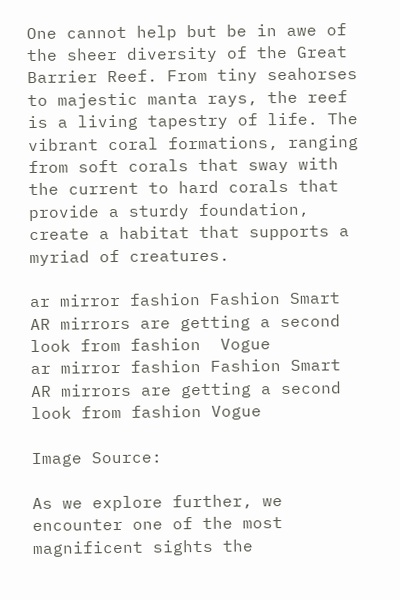One cannot help but be in awe of the sheer diversity of the Great Barrier Reef. From tiny seahorses to majestic manta rays, the reef is a living tapestry of life. The vibrant coral formations, ranging from soft corals that sway with the current to hard corals that provide a sturdy foundation, create a habitat that supports a myriad of creatures.

ar mirror fashion Fashion Smart AR mirrors are getting a second look from fashion  Vogue
ar mirror fashion Fashion Smart AR mirrors are getting a second look from fashion Vogue

Image Source:

As we explore further, we encounter one of the most magnificent sights the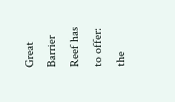Great Barrier Reef has to offer: the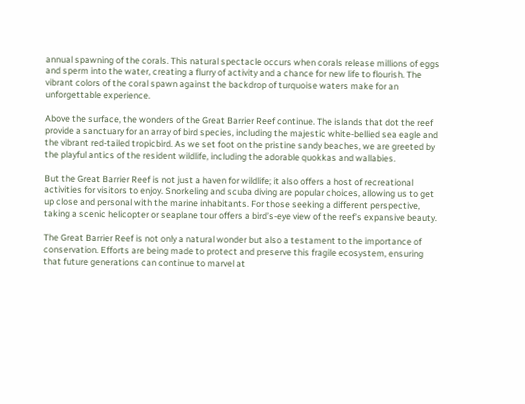annual spawning of the corals. This natural spectacle occurs when corals release millions of eggs and sperm into the water, creating a flurry of activity and a chance for new life to flourish. The vibrant colors of the coral spawn against the backdrop of turquoise waters make for an unforgettable experience.

Above the surface, the wonders of the Great Barrier Reef continue. The islands that dot the reef provide a sanctuary for an array of bird species, including the majestic white-bellied sea eagle and the vibrant red-tailed tropicbird. As we set foot on the pristine sandy beaches, we are greeted by the playful antics of the resident wildlife, including the adorable quokkas and wallabies.

But the Great Barrier Reef is not just a haven for wildlife; it also offers a host of recreational activities for visitors to enjoy. Snorkeling and scuba diving are popular choices, allowing us to get up close and personal with the marine inhabitants. For those seeking a different perspective, taking a scenic helicopter or seaplane tour offers a bird’s-eye view of the reef’s expansive beauty.

The Great Barrier Reef is not only a natural wonder but also a testament to the importance of conservation. Efforts are being made to protect and preserve this fragile ecosystem, ensuring that future generations can continue to marvel at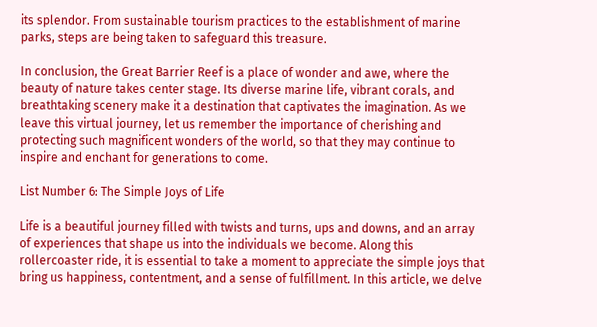its splendor. From sustainable tourism practices to the establishment of marine parks, steps are being taken to safeguard this treasure.

In conclusion, the Great Barrier Reef is a place of wonder and awe, where the beauty of nature takes center stage. Its diverse marine life, vibrant corals, and breathtaking scenery make it a destination that captivates the imagination. As we leave this virtual journey, let us remember the importance of cherishing and protecting such magnificent wonders of the world, so that they may continue to inspire and enchant for generations to come.

List Number 6: The Simple Joys of Life

Life is a beautiful journey filled with twists and turns, ups and downs, and an array of experiences that shape us into the individuals we become. Along this rollercoaster ride, it is essential to take a moment to appreciate the simple joys that bring us happiness, contentment, and a sense of fulfillment. In this article, we delve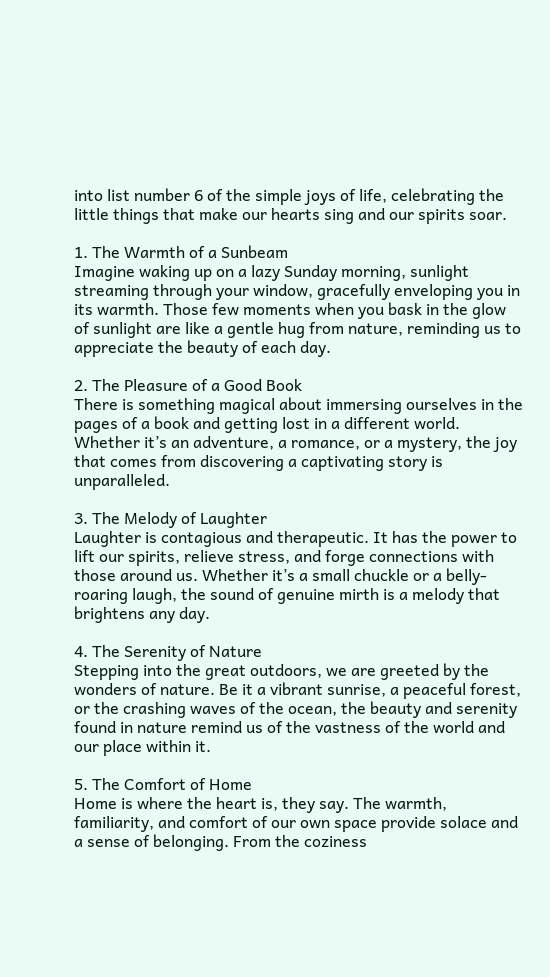into list number 6 of the simple joys of life, celebrating the little things that make our hearts sing and our spirits soar.

1. The Warmth of a Sunbeam
Imagine waking up on a lazy Sunday morning, sunlight streaming through your window, gracefully enveloping you in its warmth. Those few moments when you bask in the glow of sunlight are like a gentle hug from nature, reminding us to appreciate the beauty of each day.

2. The Pleasure of a Good Book
There is something magical about immersing ourselves in the pages of a book and getting lost in a different world. Whether it’s an adventure, a romance, or a mystery, the joy that comes from discovering a captivating story is unparalleled.

3. The Melody of Laughter
Laughter is contagious and therapeutic. It has the power to lift our spirits, relieve stress, and forge connections with those around us. Whether it’s a small chuckle or a belly-roaring laugh, the sound of genuine mirth is a melody that brightens any day.

4. The Serenity of Nature
Stepping into the great outdoors, we are greeted by the wonders of nature. Be it a vibrant sunrise, a peaceful forest, or the crashing waves of the ocean, the beauty and serenity found in nature remind us of the vastness of the world and our place within it.

5. The Comfort of Home
Home is where the heart is, they say. The warmth, familiarity, and comfort of our own space provide solace and a sense of belonging. From the coziness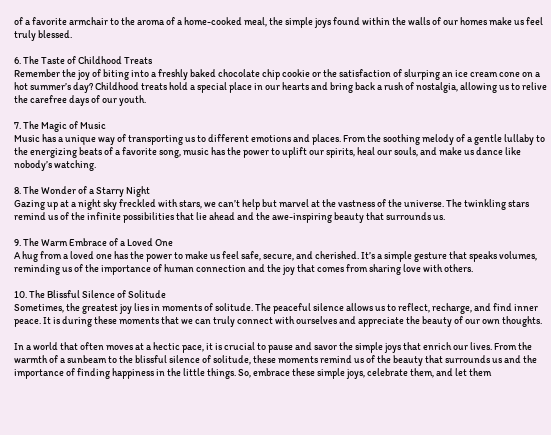of a favorite armchair to the aroma of a home-cooked meal, the simple joys found within the walls of our homes make us feel truly blessed.

6. The Taste of Childhood Treats
Remember the joy of biting into a freshly baked chocolate chip cookie or the satisfaction of slurping an ice cream cone on a hot summer’s day? Childhood treats hold a special place in our hearts and bring back a rush of nostalgia, allowing us to relive the carefree days of our youth.

7. The Magic of Music
Music has a unique way of transporting us to different emotions and places. From the soothing melody of a gentle lullaby to the energizing beats of a favorite song, music has the power to uplift our spirits, heal our souls, and make us dance like nobody’s watching.

8. The Wonder of a Starry Night
Gazing up at a night sky freckled with stars, we can’t help but marvel at the vastness of the universe. The twinkling stars remind us of the infinite possibilities that lie ahead and the awe-inspiring beauty that surrounds us.

9. The Warm Embrace of a Loved One
A hug from a loved one has the power to make us feel safe, secure, and cherished. It’s a simple gesture that speaks volumes, reminding us of the importance of human connection and the joy that comes from sharing love with others.

10. The Blissful Silence of Solitude
Sometimes, the greatest joy lies in moments of solitude. The peaceful silence allows us to reflect, recharge, and find inner peace. It is during these moments that we can truly connect with ourselves and appreciate the beauty of our own thoughts.

In a world that often moves at a hectic pace, it is crucial to pause and savor the simple joys that enrich our lives. From the warmth of a sunbeam to the blissful silence of solitude, these moments remind us of the beauty that surrounds us and the importance of finding happiness in the little things. So, embrace these simple joys, celebrate them, and let them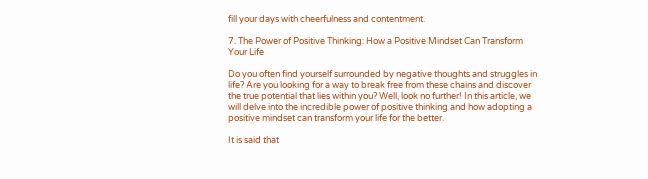fill your days with cheerfulness and contentment.

7. The Power of Positive Thinking: How a Positive Mindset Can Transform Your Life

Do you often find yourself surrounded by negative thoughts and struggles in life? Are you looking for a way to break free from these chains and discover the true potential that lies within you? Well, look no further! In this article, we will delve into the incredible power of positive thinking and how adopting a positive mindset can transform your life for the better.

It is said that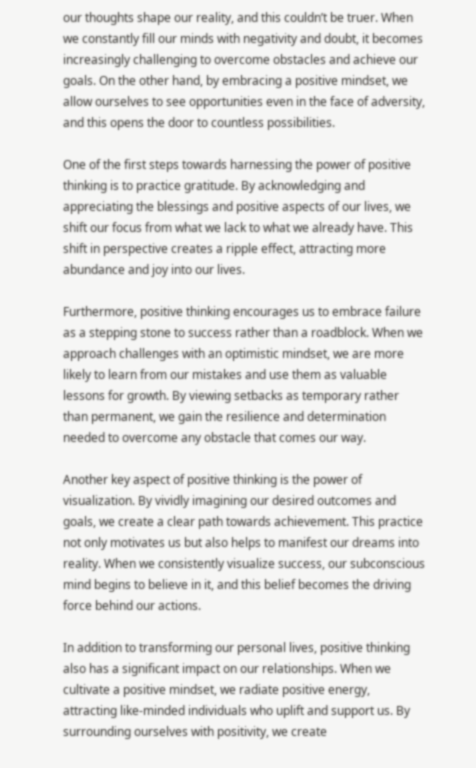our thoughts shape our reality, and this couldn’t be truer. When we constantly fill our minds with negativity and doubt, it becomes increasingly challenging to overcome obstacles and achieve our goals. On the other hand, by embracing a positive mindset, we allow ourselves to see opportunities even in the face of adversity, and this opens the door to countless possibilities.

One of the first steps towards harnessing the power of positive thinking is to practice gratitude. By acknowledging and appreciating the blessings and positive aspects of our lives, we shift our focus from what we lack to what we already have. This shift in perspective creates a ripple effect, attracting more abundance and joy into our lives.

Furthermore, positive thinking encourages us to embrace failure as a stepping stone to success rather than a roadblock. When we approach challenges with an optimistic mindset, we are more likely to learn from our mistakes and use them as valuable lessons for growth. By viewing setbacks as temporary rather than permanent, we gain the resilience and determination needed to overcome any obstacle that comes our way.

Another key aspect of positive thinking is the power of visualization. By vividly imagining our desired outcomes and goals, we create a clear path towards achievement. This practice not only motivates us but also helps to manifest our dreams into reality. When we consistently visualize success, our subconscious mind begins to believe in it, and this belief becomes the driving force behind our actions.

In addition to transforming our personal lives, positive thinking also has a significant impact on our relationships. When we cultivate a positive mindset, we radiate positive energy, attracting like-minded individuals who uplift and support us. By surrounding ourselves with positivity, we create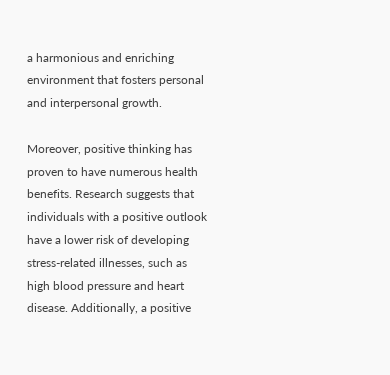a harmonious and enriching environment that fosters personal and interpersonal growth.

Moreover, positive thinking has proven to have numerous health benefits. Research suggests that individuals with a positive outlook have a lower risk of developing stress-related illnesses, such as high blood pressure and heart disease. Additionally, a positive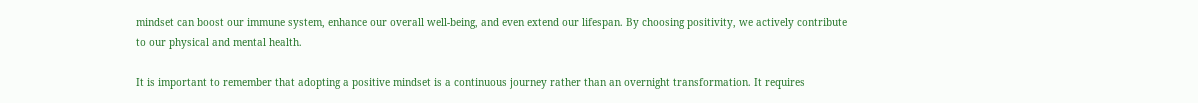mindset can boost our immune system, enhance our overall well-being, and even extend our lifespan. By choosing positivity, we actively contribute to our physical and mental health.

It is important to remember that adopting a positive mindset is a continuous journey rather than an overnight transformation. It requires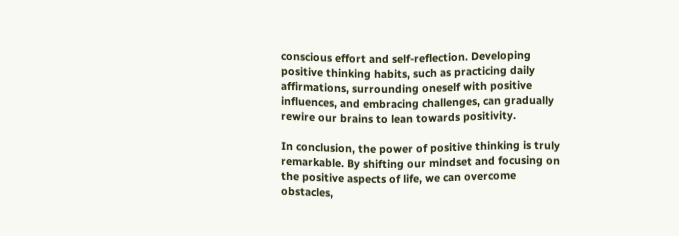conscious effort and self-reflection. Developing positive thinking habits, such as practicing daily affirmations, surrounding oneself with positive influences, and embracing challenges, can gradually rewire our brains to lean towards positivity.

In conclusion, the power of positive thinking is truly remarkable. By shifting our mindset and focusing on the positive aspects of life, we can overcome obstacles,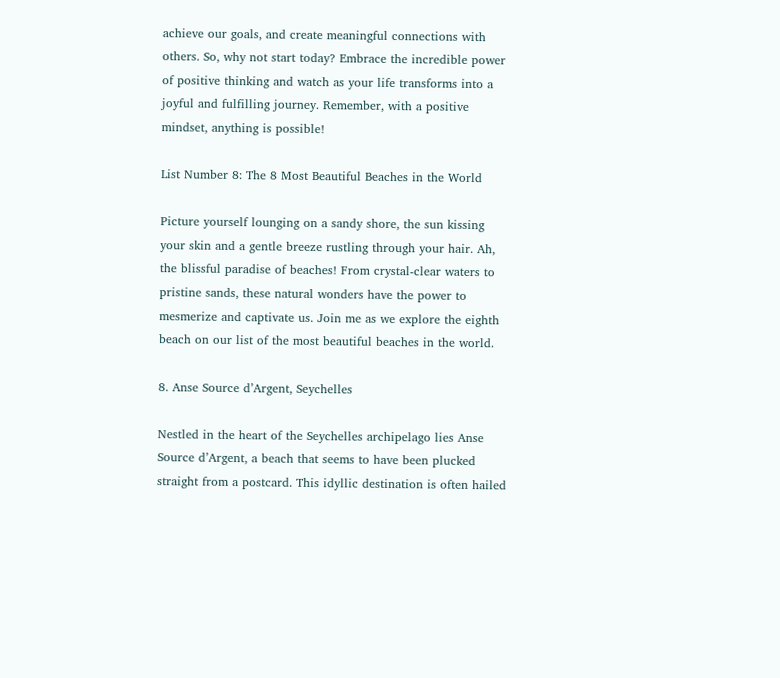achieve our goals, and create meaningful connections with others. So, why not start today? Embrace the incredible power of positive thinking and watch as your life transforms into a joyful and fulfilling journey. Remember, with a positive mindset, anything is possible!

List Number 8: The 8 Most Beautiful Beaches in the World

Picture yourself lounging on a sandy shore, the sun kissing your skin and a gentle breeze rustling through your hair. Ah, the blissful paradise of beaches! From crystal-clear waters to pristine sands, these natural wonders have the power to mesmerize and captivate us. Join me as we explore the eighth beach on our list of the most beautiful beaches in the world.

8. Anse Source d’Argent, Seychelles

Nestled in the heart of the Seychelles archipelago lies Anse Source d’Argent, a beach that seems to have been plucked straight from a postcard. This idyllic destination is often hailed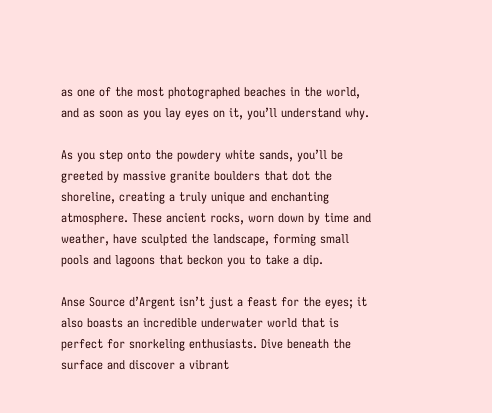as one of the most photographed beaches in the world, and as soon as you lay eyes on it, you’ll understand why.

As you step onto the powdery white sands, you’ll be greeted by massive granite boulders that dot the shoreline, creating a truly unique and enchanting atmosphere. These ancient rocks, worn down by time and weather, have sculpted the landscape, forming small pools and lagoons that beckon you to take a dip.

Anse Source d’Argent isn’t just a feast for the eyes; it also boasts an incredible underwater world that is perfect for snorkeling enthusiasts. Dive beneath the surface and discover a vibrant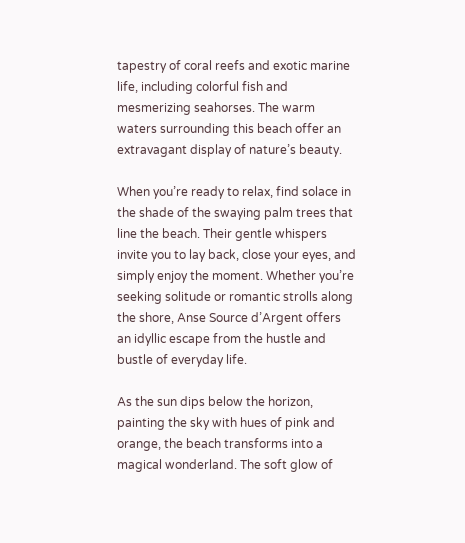tapestry of coral reefs and exotic marine life, including colorful fish and mesmerizing seahorses. The warm waters surrounding this beach offer an extravagant display of nature’s beauty.

When you’re ready to relax, find solace in the shade of the swaying palm trees that line the beach. Their gentle whispers invite you to lay back, close your eyes, and simply enjoy the moment. Whether you’re seeking solitude or romantic strolls along the shore, Anse Source d’Argent offers an idyllic escape from the hustle and bustle of everyday life.

As the sun dips below the horizon, painting the sky with hues of pink and orange, the beach transforms into a magical wonderland. The soft glow of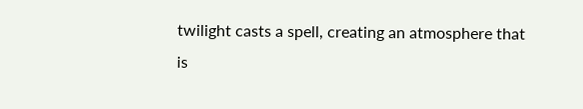twilight casts a spell, creating an atmosphere that is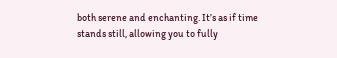both serene and enchanting. It’s as if time stands still, allowing you to fully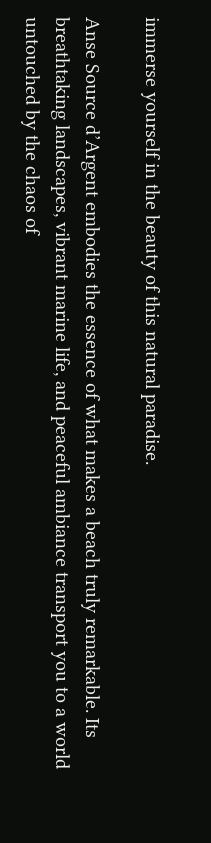immerse yourself in the beauty of this natural paradise.

Anse Source d’Argent embodies the essence of what makes a beach truly remarkable. Its breathtaking landscapes, vibrant marine life, and peaceful ambiance transport you to a world untouched by the chaos of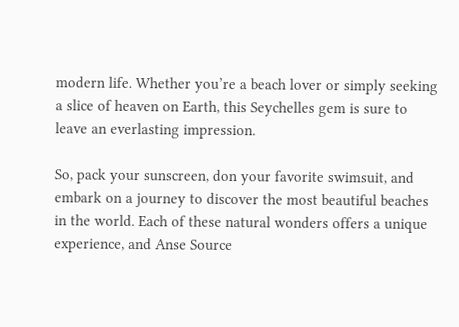modern life. Whether you’re a beach lover or simply seeking a slice of heaven on Earth, this Seychelles gem is sure to leave an everlasting impression.

So, pack your sunscreen, don your favorite swimsuit, and embark on a journey to discover the most beautiful beaches in the world. Each of these natural wonders offers a unique experience, and Anse Source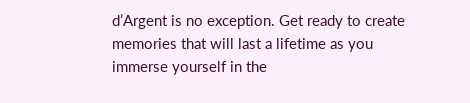d’Argent is no exception. Get ready to create memories that will last a lifetime as you immerse yourself in the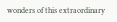wonders of this extraordinary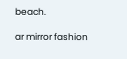beach.

ar mirror fashion